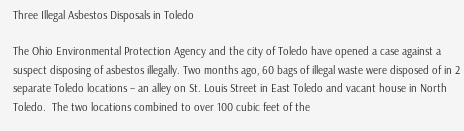Three Illegal Asbestos Disposals in Toledo

The Ohio Environmental Protection Agency and the city of Toledo have opened a case against a suspect disposing of asbestos illegally. Two months ago, 60 bags of illegal waste were disposed of in 2 separate Toledo locations – an alley on St. Louis Street in East Toledo and vacant house in North Toledo.  The two locations combined to over 100 cubic feet of the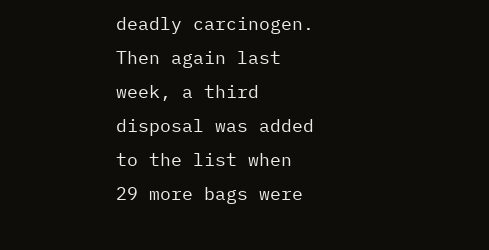deadly carcinogen.  Then again last week, a third disposal was added to the list when 29 more bags were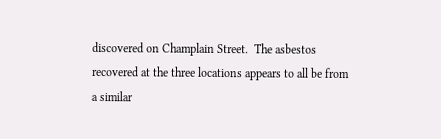discovered on Champlain Street.  The asbestos recovered at the three locations appears to all be from a similar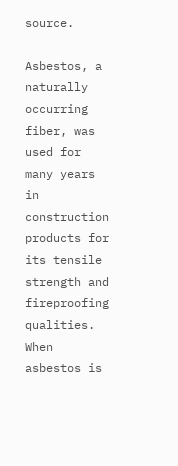source.

Asbestos, a naturally occurring fiber, was used for many years in construction products for its tensile strength and fireproofing qualities.  When asbestos is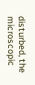disturbed, the microscopic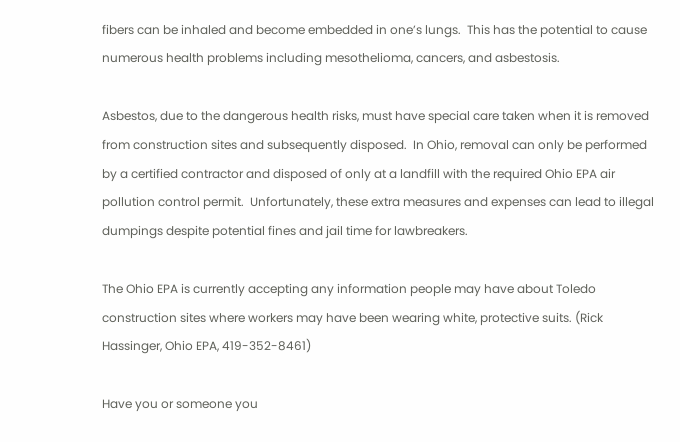fibers can be inhaled and become embedded in one’s lungs.  This has the potential to cause numerous health problems including mesothelioma, cancers, and asbestosis.

Asbestos, due to the dangerous health risks, must have special care taken when it is removed from construction sites and subsequently disposed.  In Ohio, removal can only be performed by a certified contractor and disposed of only at a landfill with the required Ohio EPA air pollution control permit.  Unfortunately, these extra measures and expenses can lead to illegal dumpings despite potential fines and jail time for lawbreakers.

The Ohio EPA is currently accepting any information people may have about Toledo construction sites where workers may have been wearing white, protective suits. (Rick Hassinger, Ohio EPA, 419-352-8461)

Have you or someone you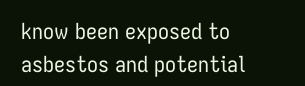know been exposed to asbestos and potential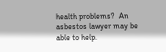health problems?  An asbestos lawyer may be able to help.